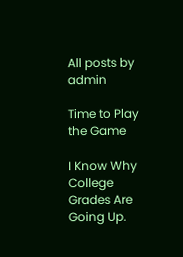All posts by admin

Time to Play the Game

I Know Why College Grades Are Going Up.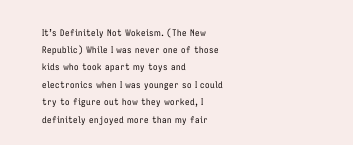It’s Definitely Not Wokeism. (The New Republic) While I was never one of those kids who took apart my toys and electronics when I was younger so I could try to figure out how they worked, I definitely enjoyed more than my fair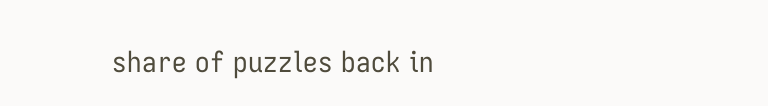share of puzzles back in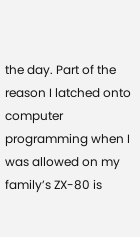the day. Part of the reason I latched onto computer programming when I was allowed on my family’s ZX-80 is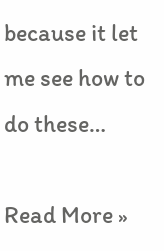because it let me see how to do these…

Read More »